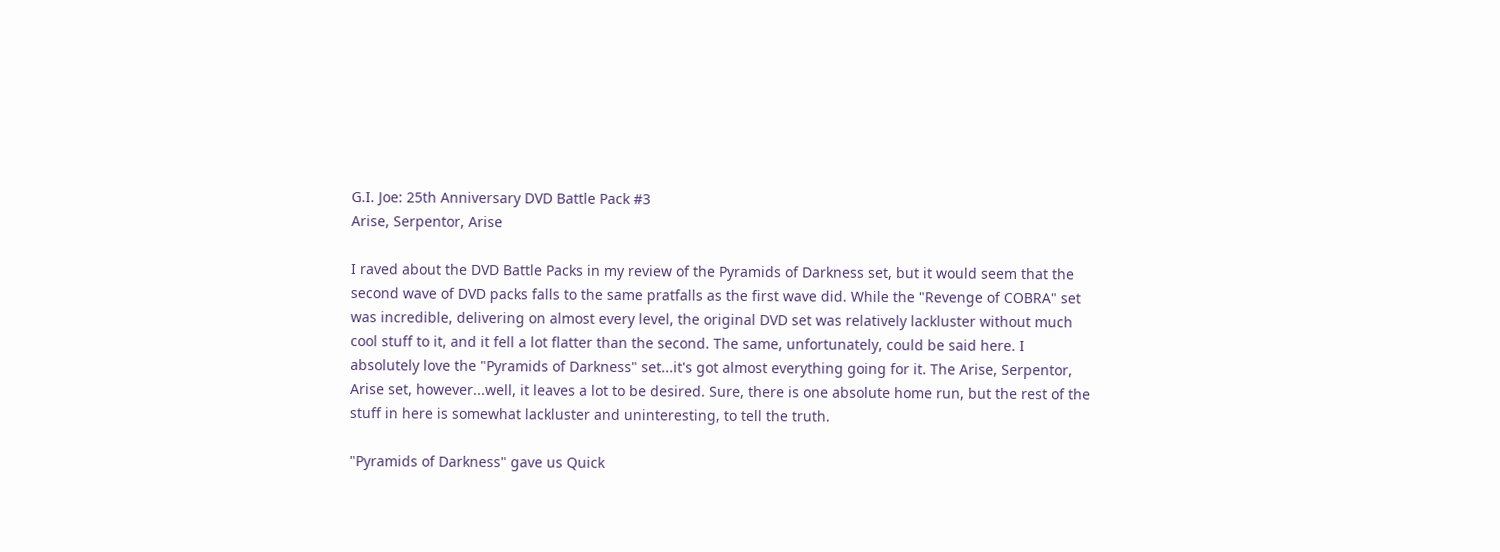G.I. Joe: 25th Anniversary DVD Battle Pack #3
Arise, Serpentor, Arise

I raved about the DVD Battle Packs in my review of the Pyramids of Darkness set, but it would seem that the second wave of DVD packs falls to the same pratfalls as the first wave did. While the "Revenge of COBRA" set was incredible, delivering on almost every level, the original DVD set was relatively lackluster without much cool stuff to it, and it fell a lot flatter than the second. The same, unfortunately, could be said here. I absolutely love the "Pyramids of Darkness" set...it's got almost everything going for it. The Arise, Serpentor, Arise set, however...well, it leaves a lot to be desired. Sure, there is one absolute home run, but the rest of the stuff in here is somewhat lackluster and uninteresting, to tell the truth.

"Pyramids of Darkness" gave us Quick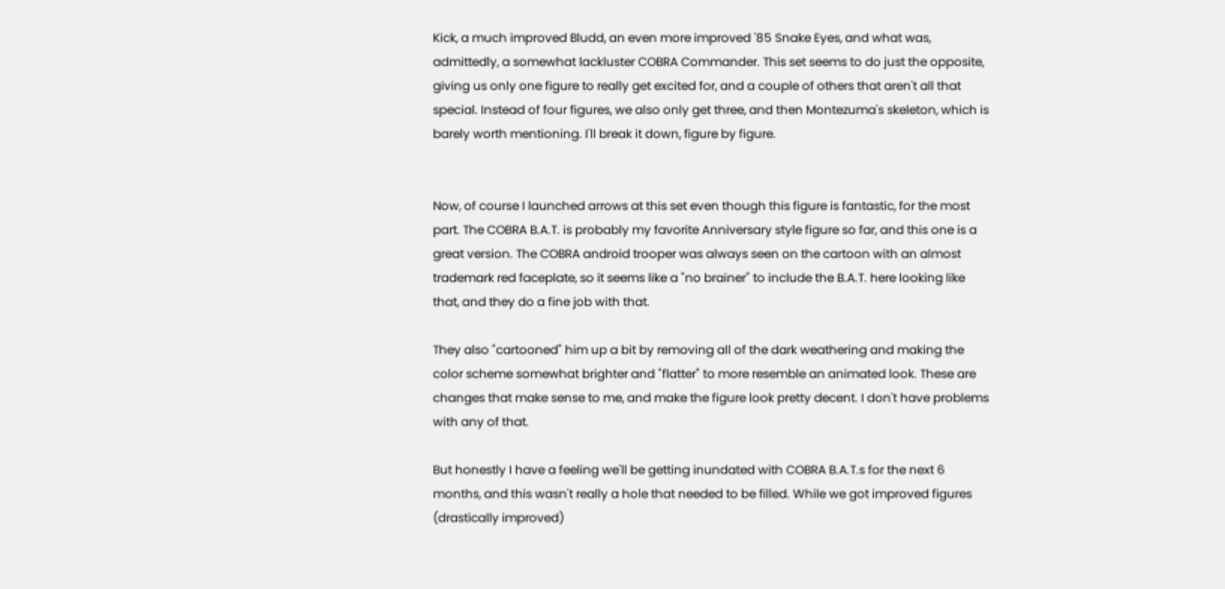Kick, a much improved Bludd, an even more improved '85 Snake Eyes, and what was, admittedly, a somewhat lackluster COBRA Commander. This set seems to do just the opposite, giving us only one figure to really get excited for, and a couple of others that aren't all that special. Instead of four figures, we also only get three, and then Montezuma's skeleton, which is barely worth mentioning. I'll break it down, figure by figure.


Now, of course I launched arrows at this set even though this figure is fantastic, for the most part. The COBRA B.A.T. is probably my favorite Anniversary style figure so far, and this one is a great version. The COBRA android trooper was always seen on the cartoon with an almost trademark red faceplate, so it seems like a "no brainer" to include the B.A.T. here looking like that, and they do a fine job with that.

They also "cartooned" him up a bit by removing all of the dark weathering and making the color scheme somewhat brighter and "flatter" to more resemble an animated look. These are changes that make sense to me, and make the figure look pretty decent. I don't have problems with any of that.

But honestly I have a feeling we'll be getting inundated with COBRA B.A.T.s for the next 6 months, and this wasn't really a hole that needed to be filled. While we got improved figures (drastically improved)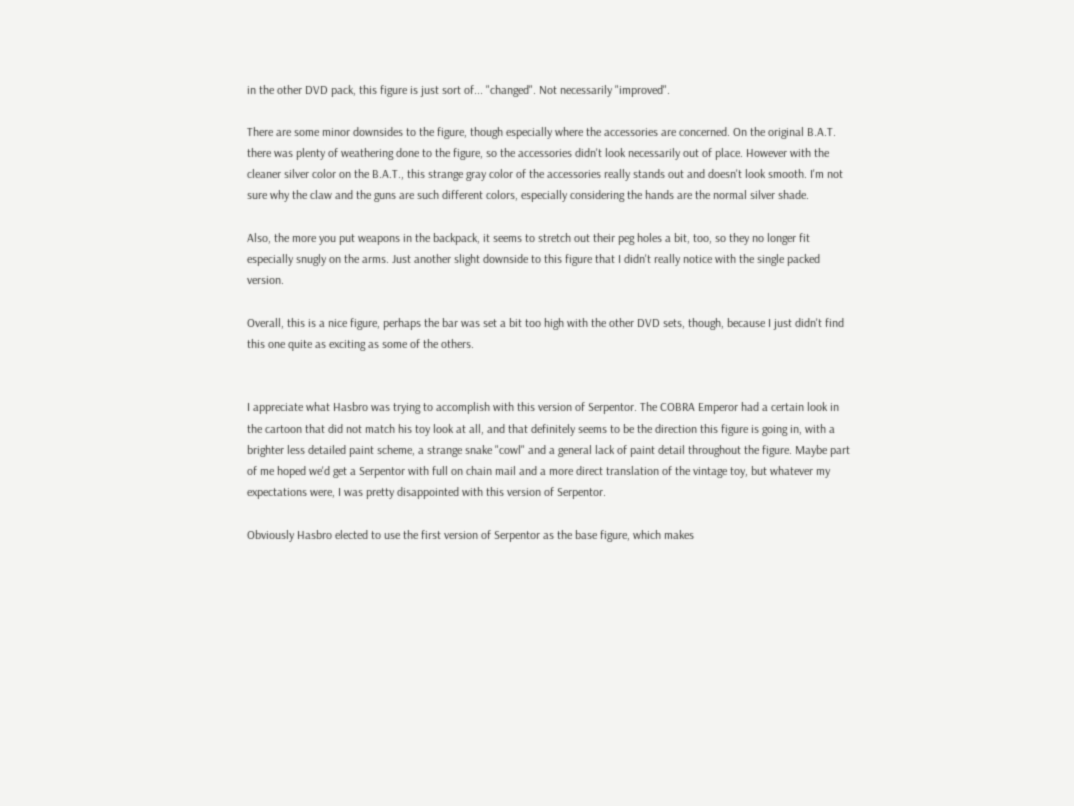in the other DVD pack, this figure is just sort of... "changed". Not necessarily "improved".

There are some minor downsides to the figure, though especially where the accessories are concerned. On the original B.A.T. there was plenty of weathering done to the figure, so the accessories didn't look necessarily out of place. However with the cleaner silver color on the B.A.T., this strange gray color of the accessories really stands out and doesn't look smooth. I'm not sure why the claw and the guns are such different colors, especially considering the hands are the normal silver shade.

Also, the more you put weapons in the backpack, it seems to stretch out their peg holes a bit, too, so they no longer fit especially snugly on the arms. Just another slight downside to this figure that I didn't really notice with the single packed version.

Overall, this is a nice figure, perhaps the bar was set a bit too high with the other DVD sets, though, because I just didn't find this one quite as exciting as some of the others.


I appreciate what Hasbro was trying to accomplish with this version of Serpentor. The COBRA Emperor had a certain look in the cartoon that did not match his toy look at all, and that definitely seems to be the direction this figure is going in, with a brighter less detailed paint scheme, a strange snake "cowl" and a general lack of paint detail throughout the figure. Maybe part of me hoped we'd get a Serpentor with full on chain mail and a more direct translation of the vintage toy, but whatever my expectations were, I was pretty disappointed with this version of Serpentor.

Obviously Hasbro elected to use the first version of Serpentor as the base figure, which makes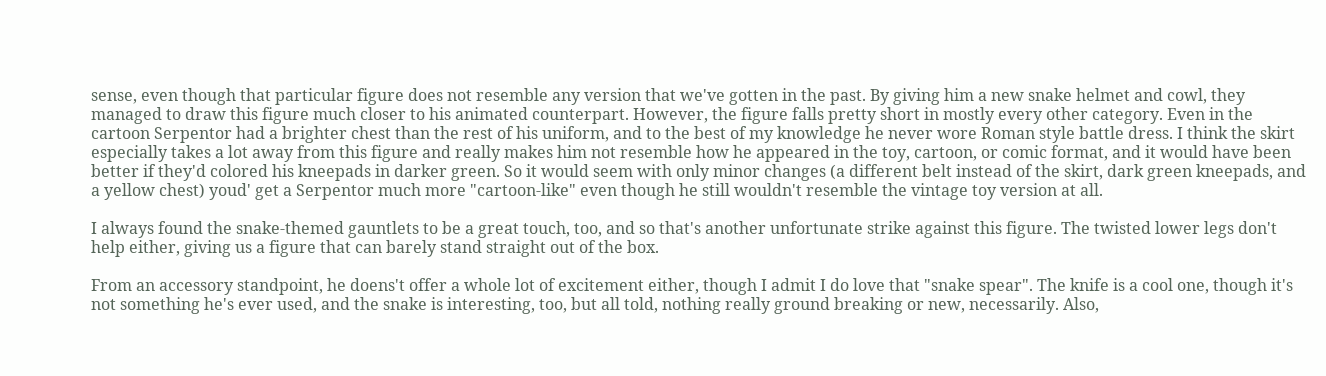sense, even though that particular figure does not resemble any version that we've gotten in the past. By giving him a new snake helmet and cowl, they managed to draw this figure much closer to his animated counterpart. However, the figure falls pretty short in mostly every other category. Even in the cartoon Serpentor had a brighter chest than the rest of his uniform, and to the best of my knowledge he never wore Roman style battle dress. I think the skirt especially takes a lot away from this figure and really makes him not resemble how he appeared in the toy, cartoon, or comic format, and it would have been better if they'd colored his kneepads in darker green. So it would seem with only minor changes (a different belt instead of the skirt, dark green kneepads, and a yellow chest) youd' get a Serpentor much more "cartoon-like" even though he still wouldn't resemble the vintage toy version at all.

I always found the snake-themed gauntlets to be a great touch, too, and so that's another unfortunate strike against this figure. The twisted lower legs don't help either, giving us a figure that can barely stand straight out of the box.

From an accessory standpoint, he doens't offer a whole lot of excitement either, though I admit I do love that "snake spear". The knife is a cool one, though it's not something he's ever used, and the snake is interesting, too, but all told, nothing really ground breaking or new, necessarily. Also,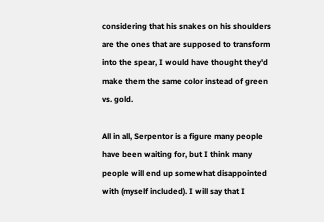considering that his snakes on his shoulders are the ones that are supposed to transform into the spear, I would have thought they'd make them the same color instead of green vs. gold.

All in all, Serpentor is a figure many people have been waiting for, but I think many people will end up somewhat disappointed with (myself included). I will say that I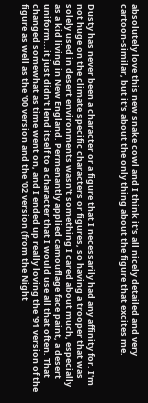absolutely love this new snake cowl and I think it's all nicely detailed and very cartoon-similar, but it's about the only thing about the figure that excites me.


Dusty has never been a character or a figure that I necessarily had any affinity for. I'm not huge on the climate specific characters or figures, so having a trooper that was solely used in desert environments wasn't something I cared about much, especially as a kid living in New England. Permenantly applied camouflage face paint, a desert uniform...it just didn't lend itself to a character that I would use all that often. That changed somewhat as time went on, and I ended up really loving the '91 version of the figure as well as the '00 version and the '02 version (from the Night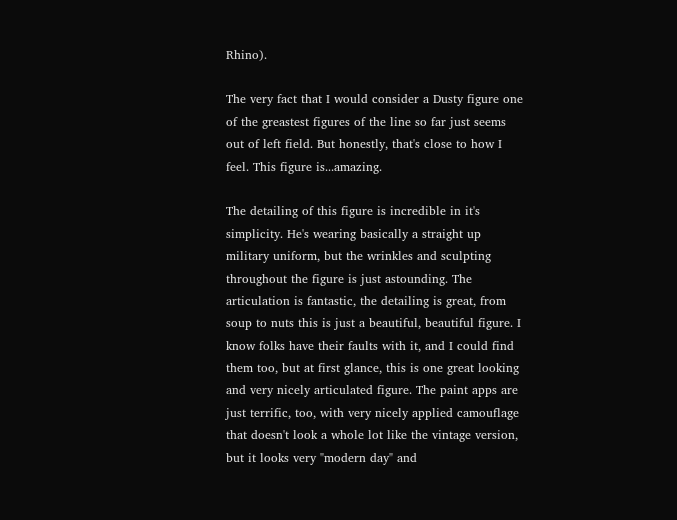Rhino).

The very fact that I would consider a Dusty figure one of the greastest figures of the line so far just seems out of left field. But honestly, that's close to how I feel. This figure is...amazing.

The detailing of this figure is incredible in it's simplicity. He's wearing basically a straight up military uniform, but the wrinkles and sculpting throughout the figure is just astounding. The articulation is fantastic, the detailing is great, from soup to nuts this is just a beautiful, beautiful figure. I know folks have their faults with it, and I could find them too, but at first glance, this is one great looking and very nicely articulated figure. The paint apps are just terrific, too, with very nicely applied camouflage that doesn't look a whole lot like the vintage version, but it looks very "modern day" and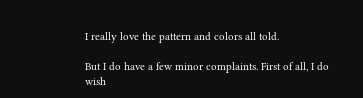I really love the pattern and colors all told.

But I do have a few minor complaints. First of all, I do wish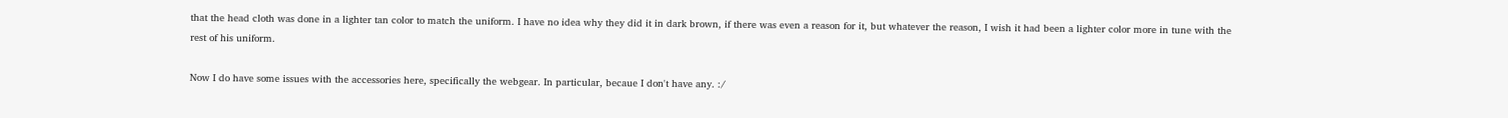that the head cloth was done in a lighter tan color to match the uniform. I have no idea why they did it in dark brown, if there was even a reason for it, but whatever the reason, I wish it had been a lighter color more in tune with the rest of his uniform.

Now I do have some issues with the accessories here, specifically the webgear. In particular, becaue I don't have any. :/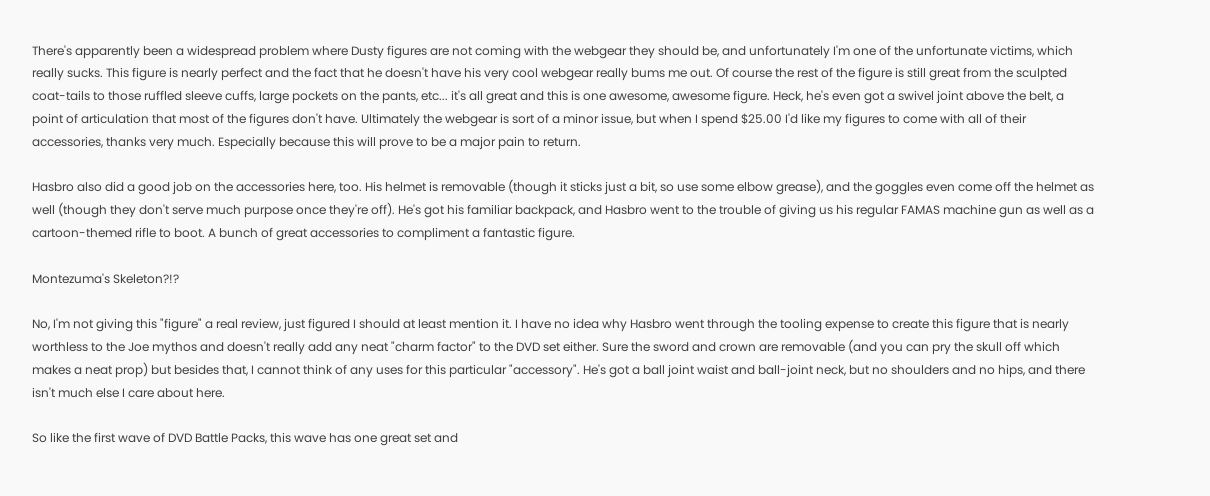There's apparently been a widespread problem where Dusty figures are not coming with the webgear they should be, and unfortunately I'm one of the unfortunate victims, which really sucks. This figure is nearly perfect and the fact that he doesn't have his very cool webgear really bums me out. Of course the rest of the figure is still great from the sculpted coat-tails to those ruffled sleeve cuffs, large pockets on the pants, etc... it's all great and this is one awesome, awesome figure. Heck, he's even got a swivel joint above the belt, a point of articulation that most of the figures don't have. Ultimately the webgear is sort of a minor issue, but when I spend $25.00 I'd like my figures to come with all of their accessories, thanks very much. Especially because this will prove to be a major pain to return.

Hasbro also did a good job on the accessories here, too. His helmet is removable (though it sticks just a bit, so use some elbow grease), and the goggles even come off the helmet as well (though they don't serve much purpose once they're off). He's got his familiar backpack, and Hasbro went to the trouble of giving us his regular FAMAS machine gun as well as a cartoon-themed rifle to boot. A bunch of great accessories to compliment a fantastic figure.

Montezuma's Skeleton?!?

No, I'm not giving this "figure" a real review, just figured I should at least mention it. I have no idea why Hasbro went through the tooling expense to create this figure that is nearly worthless to the Joe mythos and doesn't really add any neat "charm factor" to the DVD set either. Sure the sword and crown are removable (and you can pry the skull off which makes a neat prop) but besides that, I cannot think of any uses for this particular "accessory". He's got a ball joint waist and ball-joint neck, but no shoulders and no hips, and there isn't much else I care about here.

So like the first wave of DVD Battle Packs, this wave has one great set and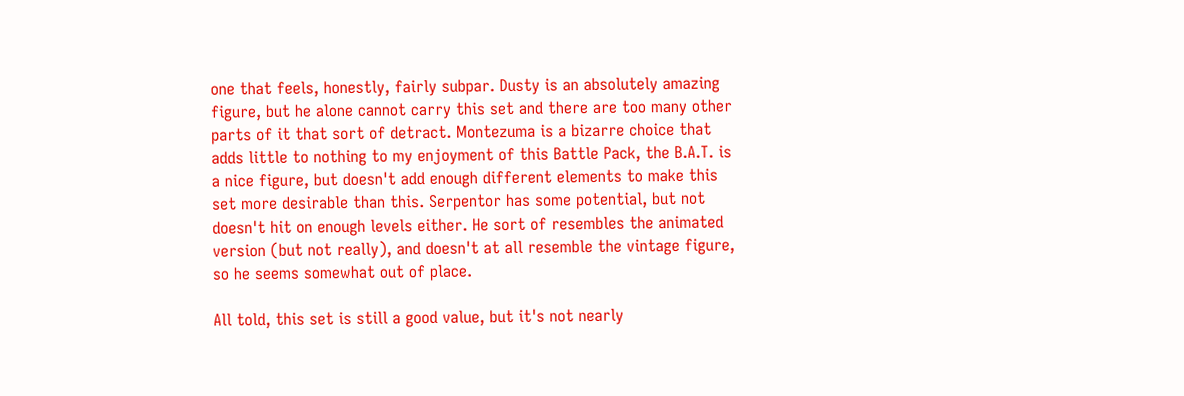one that feels, honestly, fairly subpar. Dusty is an absolutely amazing figure, but he alone cannot carry this set and there are too many other parts of it that sort of detract. Montezuma is a bizarre choice that adds little to nothing to my enjoyment of this Battle Pack, the B.A.T. is a nice figure, but doesn't add enough different elements to make this set more desirable than this. Serpentor has some potential, but not doesn't hit on enough levels either. He sort of resembles the animated version (but not really), and doesn't at all resemble the vintage figure, so he seems somewhat out of place.

All told, this set is still a good value, but it's not nearly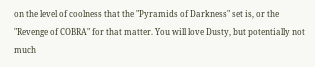on the level of coolness that the "Pyramids of Darkness" set is, or the "Revenge of COBRA" for that matter. You will love Dusty, but potentially not much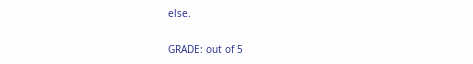else.

GRADE: out of 5